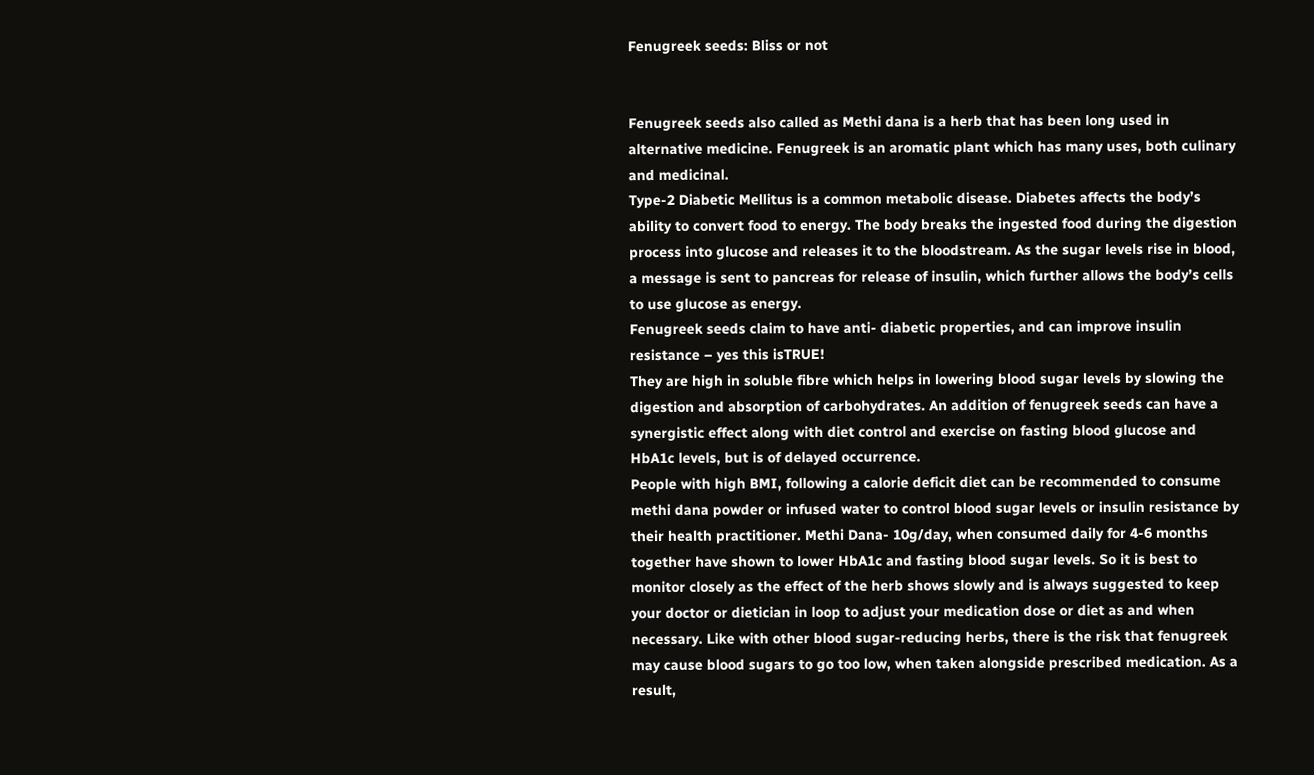Fenugreek seeds: Bliss or not


Fenugreek seeds also called as Methi dana is a herb that has been long used in alternative medicine. Fenugreek is an aromatic plant which has many uses, both culinary and medicinal.
Type-2 Diabetic Mellitus is a common metabolic disease. Diabetes affects the body’s ability to convert food to energy. The body breaks the ingested food during the digestion process into glucose and releases it to the bloodstream. As the sugar levels rise in blood, a message is sent to pancreas for release of insulin, which further allows the body’s cells to use glucose as energy.
Fenugreek seeds claim to have anti- diabetic properties, and can improve insulin resistance – yes this isTRUE!
They are high in soluble fibre which helps in lowering blood sugar levels by slowing the digestion and absorption of carbohydrates. An addition of fenugreek seeds can have a synergistic effect along with diet control and exercise on fasting blood glucose and HbA1c levels, but is of delayed occurrence.
People with high BMI, following a calorie deficit diet can be recommended to consume methi dana powder or infused water to control blood sugar levels or insulin resistance by their health practitioner. Methi Dana- 10g/day, when consumed daily for 4-6 months together have shown to lower HbA1c and fasting blood sugar levels. So it is best to monitor closely as the effect of the herb shows slowly and is always suggested to keep your doctor or dietician in loop to adjust your medication dose or diet as and when necessary. Like with other blood sugar-reducing herbs, there is the risk that fenugreek may cause blood sugars to go too low, when taken alongside prescribed medication. As a result,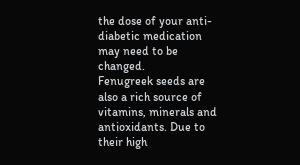the dose of your anti- diabetic medication may need to be changed.
Fenugreek seeds are also a rich source of vitamins, minerals and antioxidants. Due to their high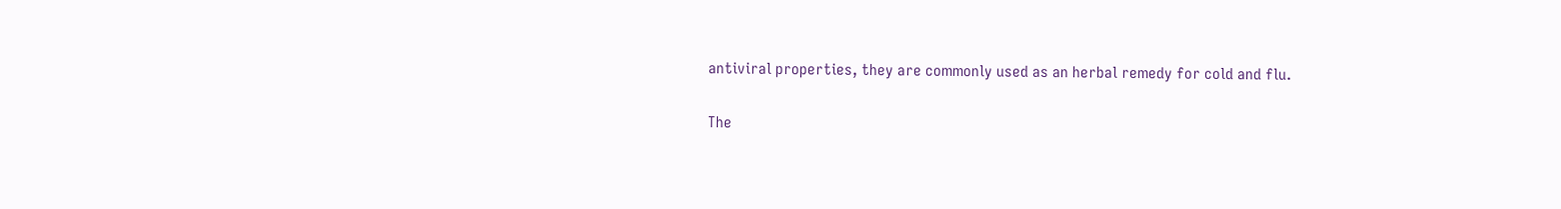antiviral properties, they are commonly used as an herbal remedy for cold and flu.

The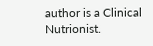author is a Clinical Nutrionist.